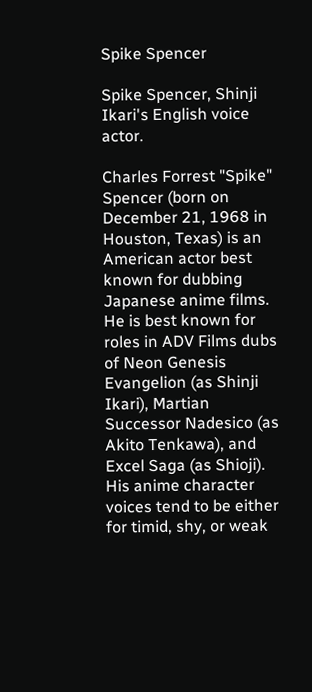Spike Spencer

Spike Spencer, Shinji Ikari's English voice actor.

Charles Forrest "Spike" Spencer (born on December 21, 1968 in Houston, Texas) is an American actor best known for dubbing Japanese anime films. He is best known for roles in ADV Films dubs of Neon Genesis Evangelion (as Shinji Ikari), Martian Successor Nadesico (as Akito Tenkawa), and Excel Saga (as Shioji). His anime character voices tend to be either for timid, shy, or weak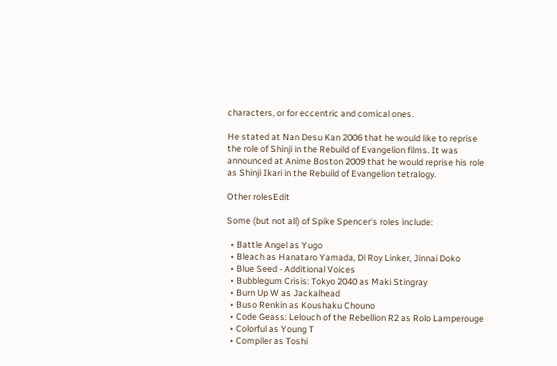characters, or for eccentric and comical ones.

He stated at Nan Desu Kan 2006 that he would like to reprise the role of Shinji in the Rebuild of Evangelion films. It was announced at Anime Boston 2009 that he would reprise his role as Shinji Ikari in the Rebuild of Evangelion tetralogy.

Other rolesEdit

Some (but not all) of Spike Spencer's roles include:

  • Battle Angel as Yugo
  • Bleach as Hanataro Yamada, Di Roy Linker, Jinnai Doko
  • Blue Seed - Additional Voices
  • Bubblegum Crisis: Tokyo 2040 as Maki Stingray
  • Burn Up W as Jackalhead
  • Buso Renkin as Koushaku Chouno
  • Code Geass: Lelouch of the Rebellion R2 as Rolo Lamperouge
  • Colorful as Young T
  • Compiler as Toshi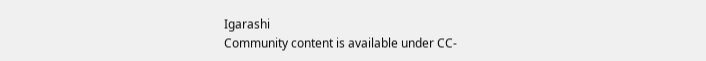Igarashi
Community content is available under CC-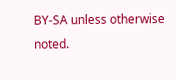BY-SA unless otherwise noted.